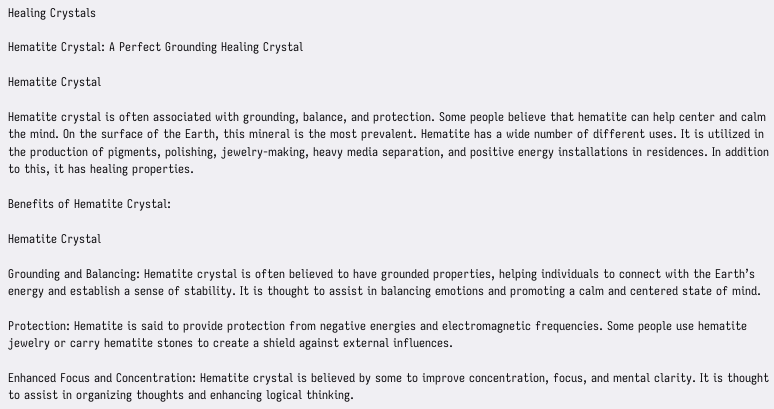Healing Crystals

Hematite Crystal: A Perfect Grounding Healing Crystal

Hematite Crystal

Hematite crystal is often associated with grounding, balance, and protection. Some people believe that hematite can help center and calm the mind. On the surface of the Earth, this mineral is the most prevalent. Hematite has a wide number of different uses. It is utilized in the production of pigments, polishing, jewelry-making, heavy media separation, and positive energy installations in residences. In addition to this, it has healing properties.

Benefits of Hematite Crystal:

Hematite Crystal

Grounding and Balancing: Hematite crystal is often believed to have grounded properties, helping individuals to connect with the Earth’s energy and establish a sense of stability. It is thought to assist in balancing emotions and promoting a calm and centered state of mind.

Protection: Hematite is said to provide protection from negative energies and electromagnetic frequencies. Some people use hematite jewelry or carry hematite stones to create a shield against external influences.

Enhanced Focus and Concentration: Hematite crystal is believed by some to improve concentration, focus, and mental clarity. It is thought to assist in organizing thoughts and enhancing logical thinking.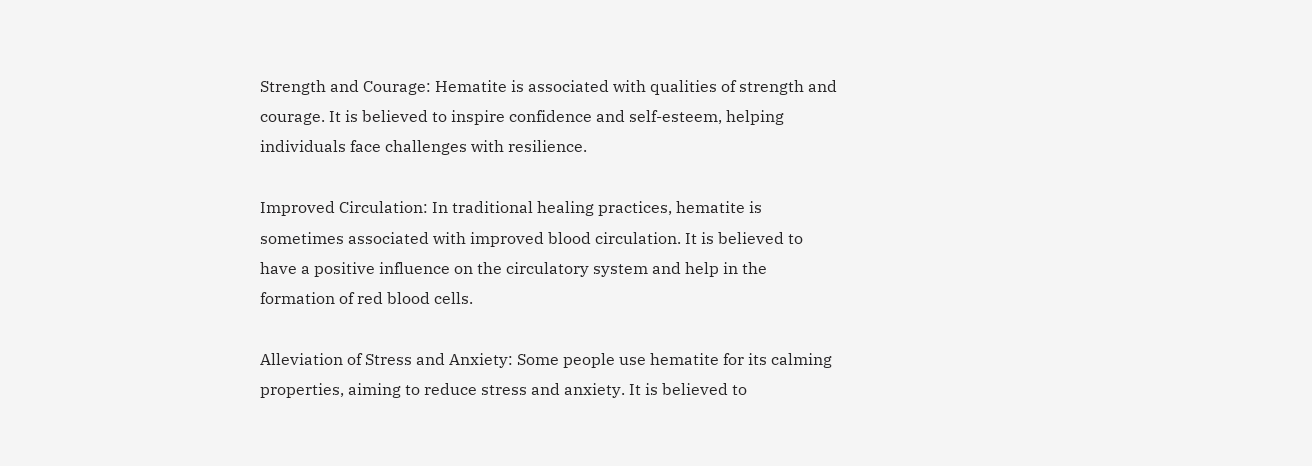Strength and Courage: Hematite is associated with qualities of strength and courage. It is believed to inspire confidence and self-esteem, helping individuals face challenges with resilience.

Improved Circulation: In traditional healing practices, hematite is sometimes associated with improved blood circulation. It is believed to have a positive influence on the circulatory system and help in the formation of red blood cells.

Alleviation of Stress and Anxiety: Some people use hematite for its calming properties, aiming to reduce stress and anxiety. It is believed to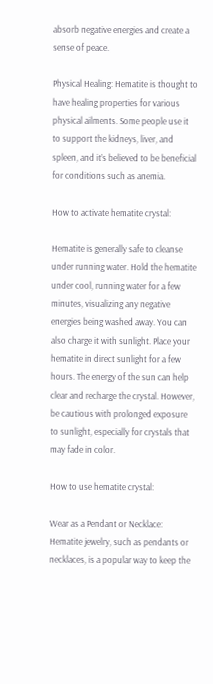absorb negative energies and create a sense of peace.

Physical Healing: Hematite is thought to have healing properties for various physical ailments. Some people use it to support the kidneys, liver, and spleen, and it’s believed to be beneficial for conditions such as anemia.

How to activate hematite crystal:

Hematite is generally safe to cleanse under running water. Hold the hematite under cool, running water for a few minutes, visualizing any negative energies being washed away. You can also charge it with sunlight. Place your hematite in direct sunlight for a few hours. The energy of the sun can help clear and recharge the crystal. However, be cautious with prolonged exposure to sunlight, especially for crystals that may fade in color.

How to use hematite crystal:

Wear as a Pendant or Necklace: Hematite jewelry, such as pendants or necklaces, is a popular way to keep the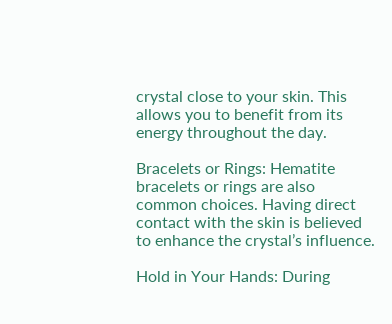crystal close to your skin. This allows you to benefit from its energy throughout the day.

Bracelets or Rings: Hematite bracelets or rings are also common choices. Having direct contact with the skin is believed to enhance the crystal’s influence.

Hold in Your Hands: During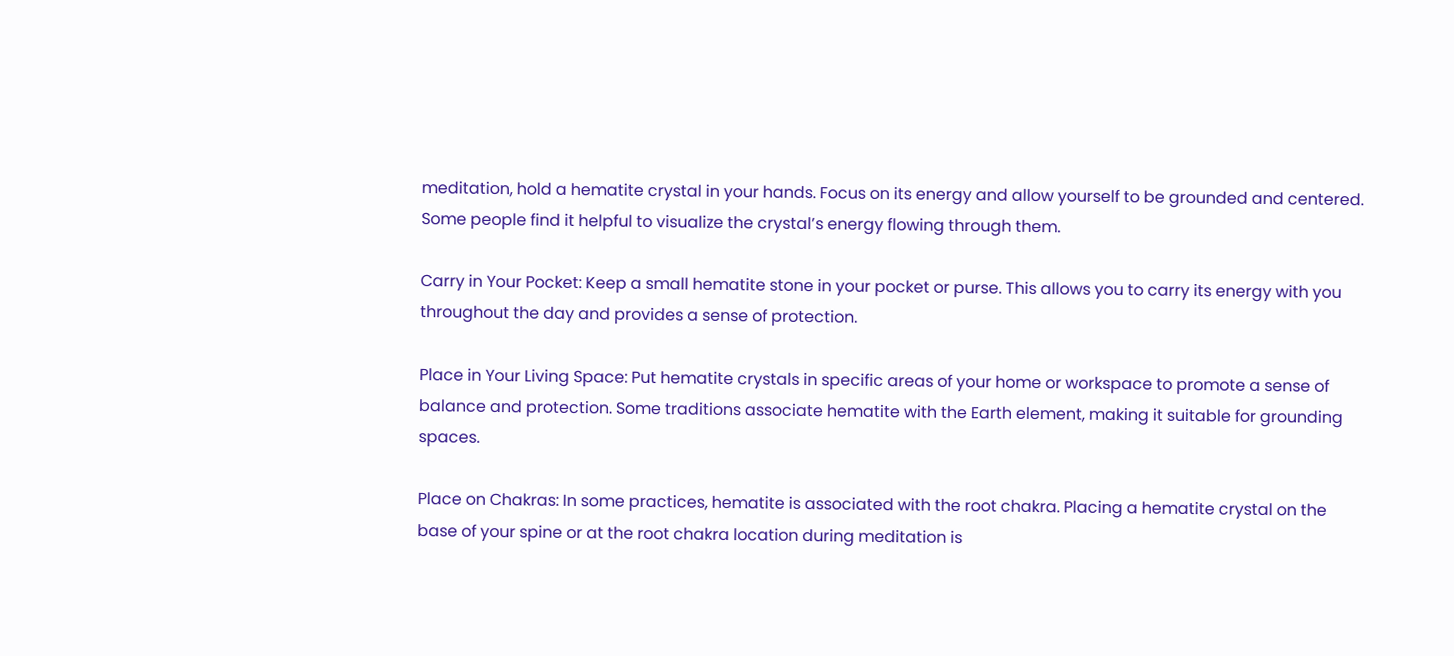meditation, hold a hematite crystal in your hands. Focus on its energy and allow yourself to be grounded and centered. Some people find it helpful to visualize the crystal’s energy flowing through them.

Carry in Your Pocket: Keep a small hematite stone in your pocket or purse. This allows you to carry its energy with you throughout the day and provides a sense of protection.

Place in Your Living Space: Put hematite crystals in specific areas of your home or workspace to promote a sense of balance and protection. Some traditions associate hematite with the Earth element, making it suitable for grounding spaces.

Place on Chakras: In some practices, hematite is associated with the root chakra. Placing a hematite crystal on the base of your spine or at the root chakra location during meditation is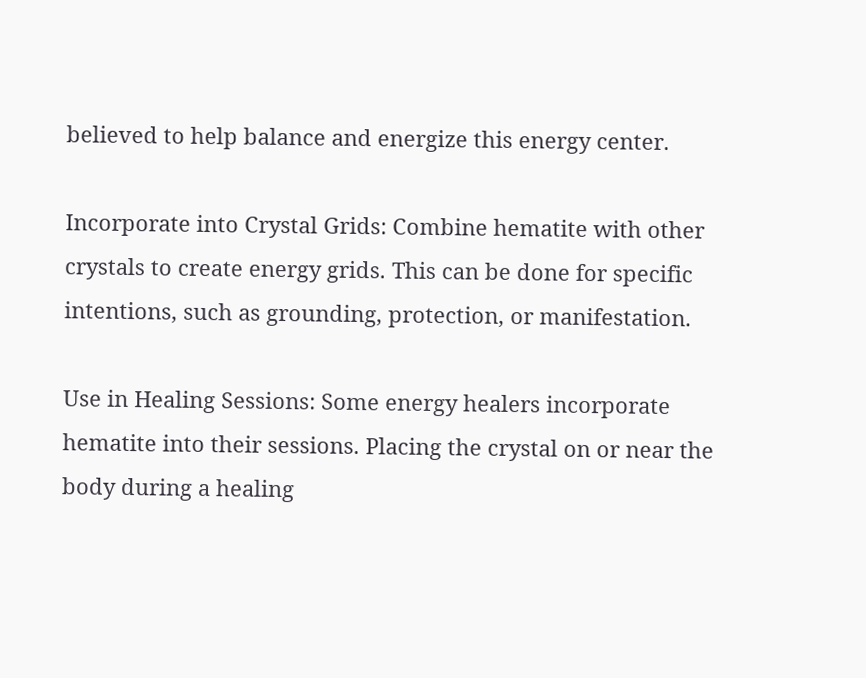believed to help balance and energize this energy center.

Incorporate into Crystal Grids: Combine hematite with other crystals to create energy grids. This can be done for specific intentions, such as grounding, protection, or manifestation.

Use in Healing Sessions: Some energy healers incorporate hematite into their sessions. Placing the crystal on or near the body during a healing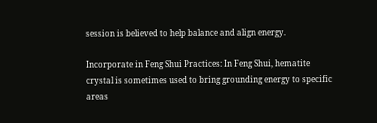session is believed to help balance and align energy.

Incorporate in Feng Shui Practices: In Feng Shui, hematite crystal is sometimes used to bring grounding energy to specific areas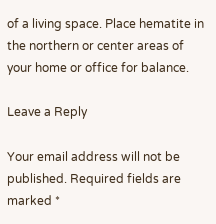of a living space. Place hematite in the northern or center areas of your home or office for balance.

Leave a Reply

Your email address will not be published. Required fields are marked *